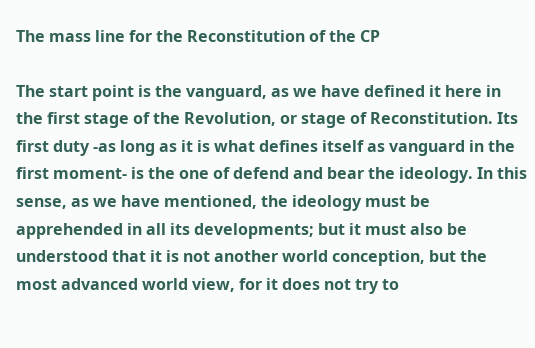The mass line for the Reconstitution of the CP

The start point is the vanguard, as we have defined it here in the first stage of the Revolution, or stage of Reconstitution. Its first duty -as long as it is what defines itself as vanguard in the first moment- is the one of defend and bear the ideology. In this sense, as we have mentioned, the ideology must be apprehended in all its developments; but it must also be understood that it is not another world conception, but the most advanced world view, for it does not try to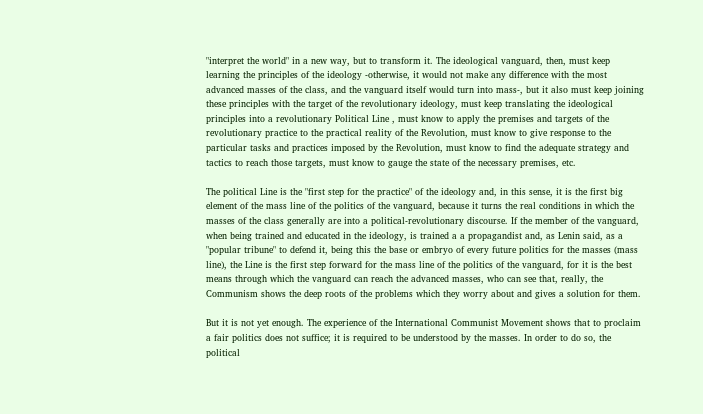"interpret the world" in a new way, but to transform it. The ideological vanguard, then, must keep learning the principles of the ideology -otherwise, it would not make any difference with the most advanced masses of the class, and the vanguard itself would turn into mass-, but it also must keep joining these principles with the target of the revolutionary ideology, must keep translating the ideological principles into a revolutionary Political Line , must know to apply the premises and targets of the revolutionary practice to the practical reality of the Revolution, must know to give response to the particular tasks and practices imposed by the Revolution, must know to find the adequate strategy and tactics to reach those targets, must know to gauge the state of the necessary premises, etc.

The political Line is the "first step for the practice" of the ideology and, in this sense, it is the first big element of the mass line of the politics of the vanguard, because it turns the real conditions in which the masses of the class generally are into a political-revolutionary discourse. If the member of the vanguard, when being trained and educated in the ideology, is trained a a propagandist and, as Lenin said, as a "popular tribune" to defend it, being this the base or embryo of every future politics for the masses (mass line), the Line is the first step forward for the mass line of the politics of the vanguard, for it is the best means through which the vanguard can reach the advanced masses, who can see that, really, the Communism shows the deep roots of the problems which they worry about and gives a solution for them.

But it is not yet enough. The experience of the International Communist Movement shows that to proclaim a fair politics does not suffice; it is required to be understood by the masses. In order to do so, the political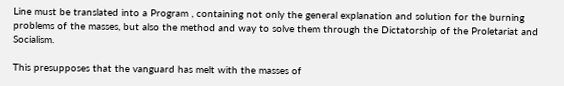Line must be translated into a Program , containing not only the general explanation and solution for the burning problems of the masses, but also the method and way to solve them through the Dictatorship of the Proletariat and Socialism.

This presupposes that the vanguard has melt with the masses of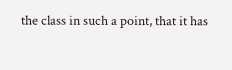the class in such a point, that it has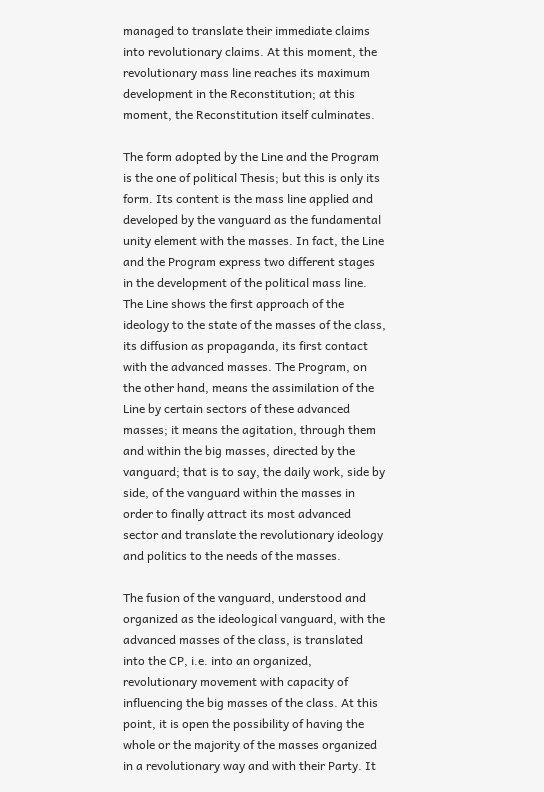managed to translate their immediate claims into revolutionary claims. At this moment, the revolutionary mass line reaches its maximum development in the Reconstitution; at this moment, the Reconstitution itself culminates.

The form adopted by the Line and the Program is the one of political Thesis; but this is only its form. Its content is the mass line applied and developed by the vanguard as the fundamental unity element with the masses. In fact, the Line and the Program express two different stages in the development of the political mass line. The Line shows the first approach of the ideology to the state of the masses of the class, its diffusion as propaganda, its first contact with the advanced masses. The Program, on the other hand, means the assimilation of the Line by certain sectors of these advanced masses; it means the agitation, through them and within the big masses, directed by the vanguard; that is to say, the daily work, side by side, of the vanguard within the masses in order to finally attract its most advanced sector and translate the revolutionary ideology and politics to the needs of the masses.

The fusion of the vanguard, understood and organized as the ideological vanguard, with the advanced masses of the class, is translated into the CP, i.e. into an organized, revolutionary movement with capacity of influencing the big masses of the class. At this point, it is open the possibility of having the whole or the majority of the masses organized in a revolutionary way and with their Party. It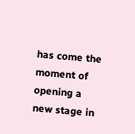has come the moment of opening a new stage in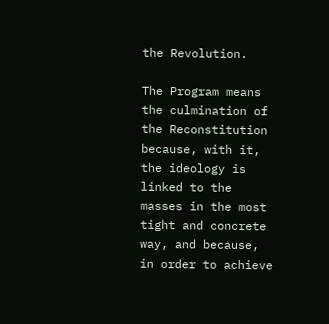the Revolution.

The Program means the culmination of the Reconstitution because, with it, the ideology is linked to the masses in the most tight and concrete way, and because, in order to achieve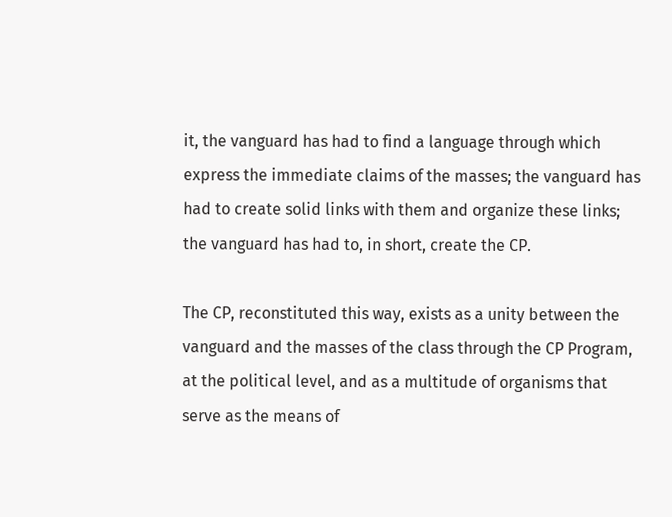it, the vanguard has had to find a language through which express the immediate claims of the masses; the vanguard has had to create solid links with them and organize these links; the vanguard has had to, in short, create the CP.

The CP, reconstituted this way, exists as a unity between the vanguard and the masses of the class through the CP Program, at the political level, and as a multitude of organisms that serve as the means of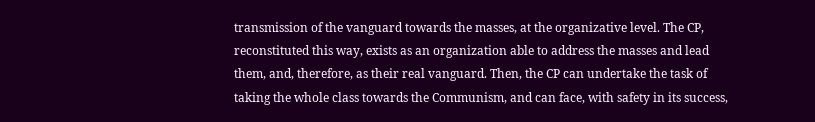transmission of the vanguard towards the masses, at the organizative level. The CP, reconstituted this way, exists as an organization able to address the masses and lead them, and, therefore, as their real vanguard. Then, the CP can undertake the task of taking the whole class towards the Communism, and can face, with safety in its success,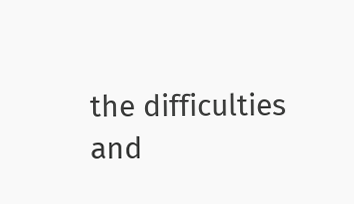the difficulties and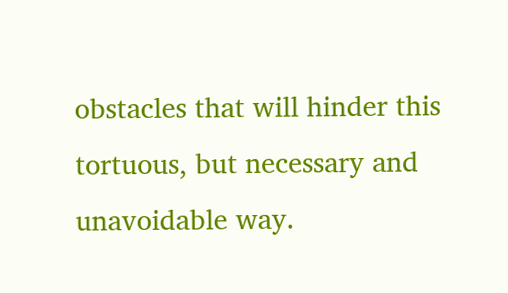obstacles that will hinder this tortuous, but necessary and unavoidable way.